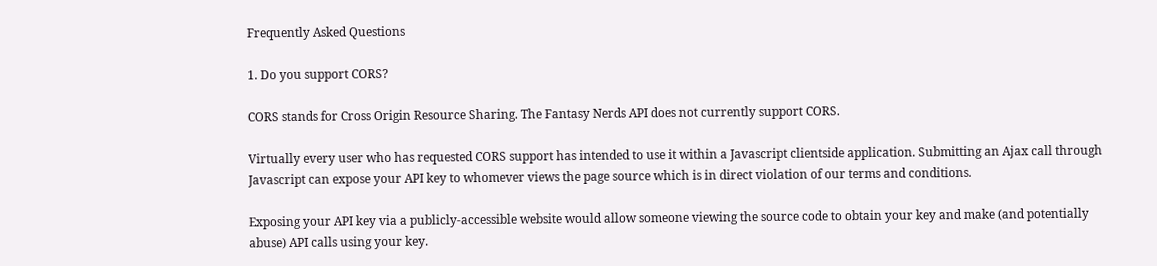Frequently Asked Questions

1. Do you support CORS?

CORS stands for Cross Origin Resource Sharing. The Fantasy Nerds API does not currently support CORS.

Virtually every user who has requested CORS support has intended to use it within a Javascript clientside application. Submitting an Ajax call through Javascript can expose your API key to whomever views the page source which is in direct violation of our terms and conditions.

Exposing your API key via a publicly-accessible website would allow someone viewing the source code to obtain your key and make (and potentially abuse) API calls using your key.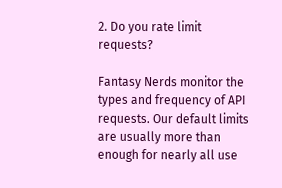2. Do you rate limit requests?

Fantasy Nerds monitor the types and frequency of API requests. Our default limits are usually more than enough for nearly all use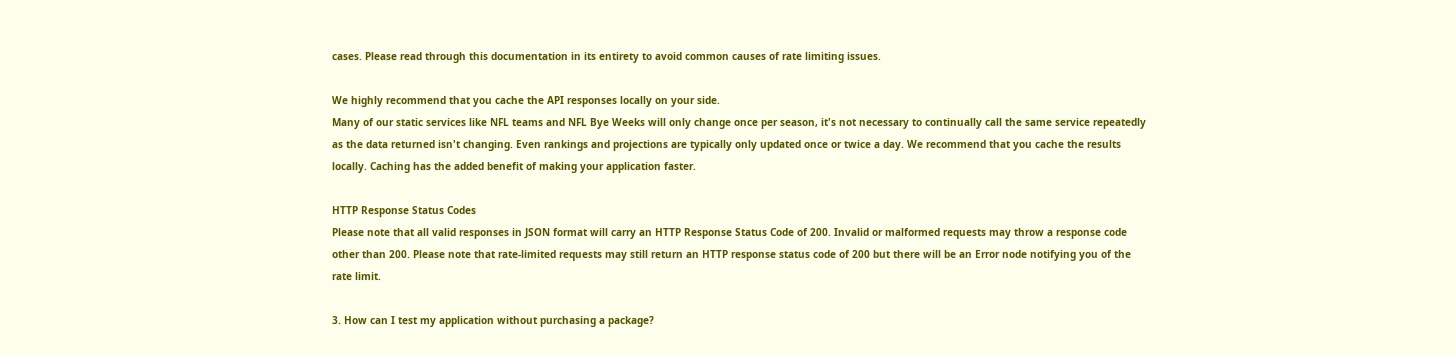cases. Please read through this documentation in its entirety to avoid common causes of rate limiting issues.

We highly recommend that you cache the API responses locally on your side.
Many of our static services like NFL teams and NFL Bye Weeks will only change once per season, it's not necessary to continually call the same service repeatedly as the data returned isn't changing. Even rankings and projections are typically only updated once or twice a day. We recommend that you cache the results locally. Caching has the added benefit of making your application faster.

HTTP Response Status Codes
Please note that all valid responses in JSON format will carry an HTTP Response Status Code of 200. Invalid or malformed requests may throw a response code other than 200. Please note that rate-limited requests may still return an HTTP response status code of 200 but there will be an Error node notifying you of the rate limit.

3. How can I test my application without purchasing a package?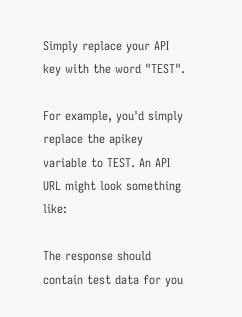Simply replace your API key with the word "TEST".

For example, you'd simply replace the apikey variable to TEST. An API URL might look something like:

The response should contain test data for you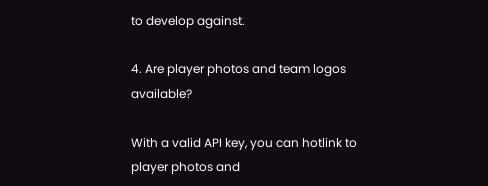to develop against.

4. Are player photos and team logos available?

With a valid API key, you can hotlink to player photos and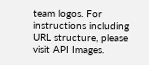team logos. For instructions including URL structure, please visit API Images.